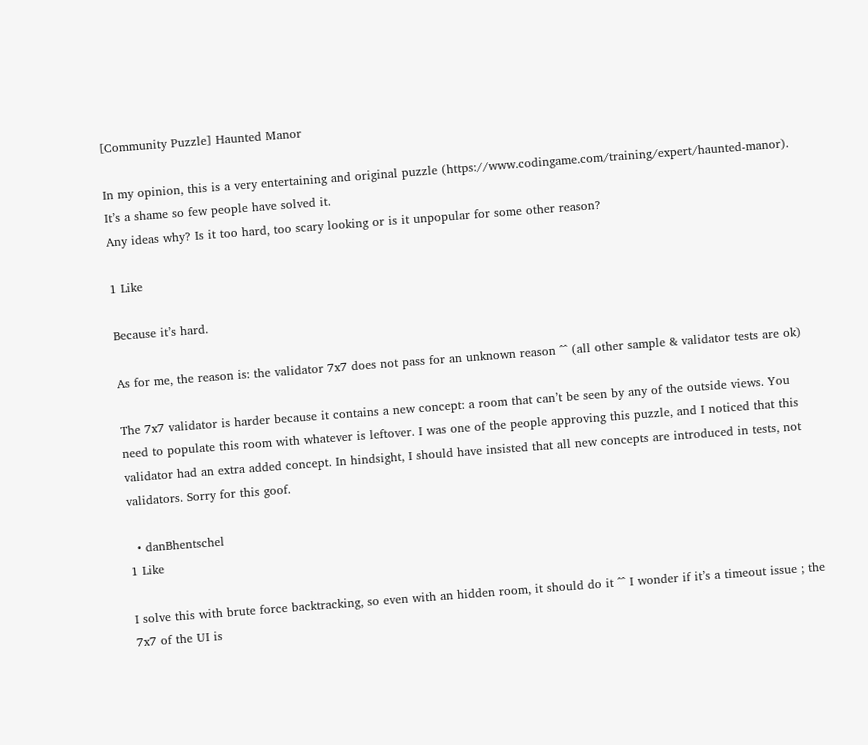[Community Puzzle] Haunted Manor

In my opinion, this is a very entertaining and original puzzle (https://www.codingame.com/training/expert/haunted-manor). It’s a shame so few people have solved it.
Any ideas why? Is it too hard, too scary looking or is it unpopular for some other reason?

1 Like

Because it’s hard.

As for me, the reason is: the validator 7x7 does not pass for an unknown reason ^^ (all other sample & validator tests are ok)

The 7x7 validator is harder because it contains a new concept: a room that can’t be seen by any of the outside views. You need to populate this room with whatever is leftover. I was one of the people approving this puzzle, and I noticed that this validator had an extra added concept. In hindsight, I should have insisted that all new concepts are introduced in tests, not validators. Sorry for this goof.

  • danBhentschel
1 Like

I solve this with brute force backtracking, so even with an hidden room, it should do it ^^ I wonder if it’s a timeout issue ; the 7x7 of the UI is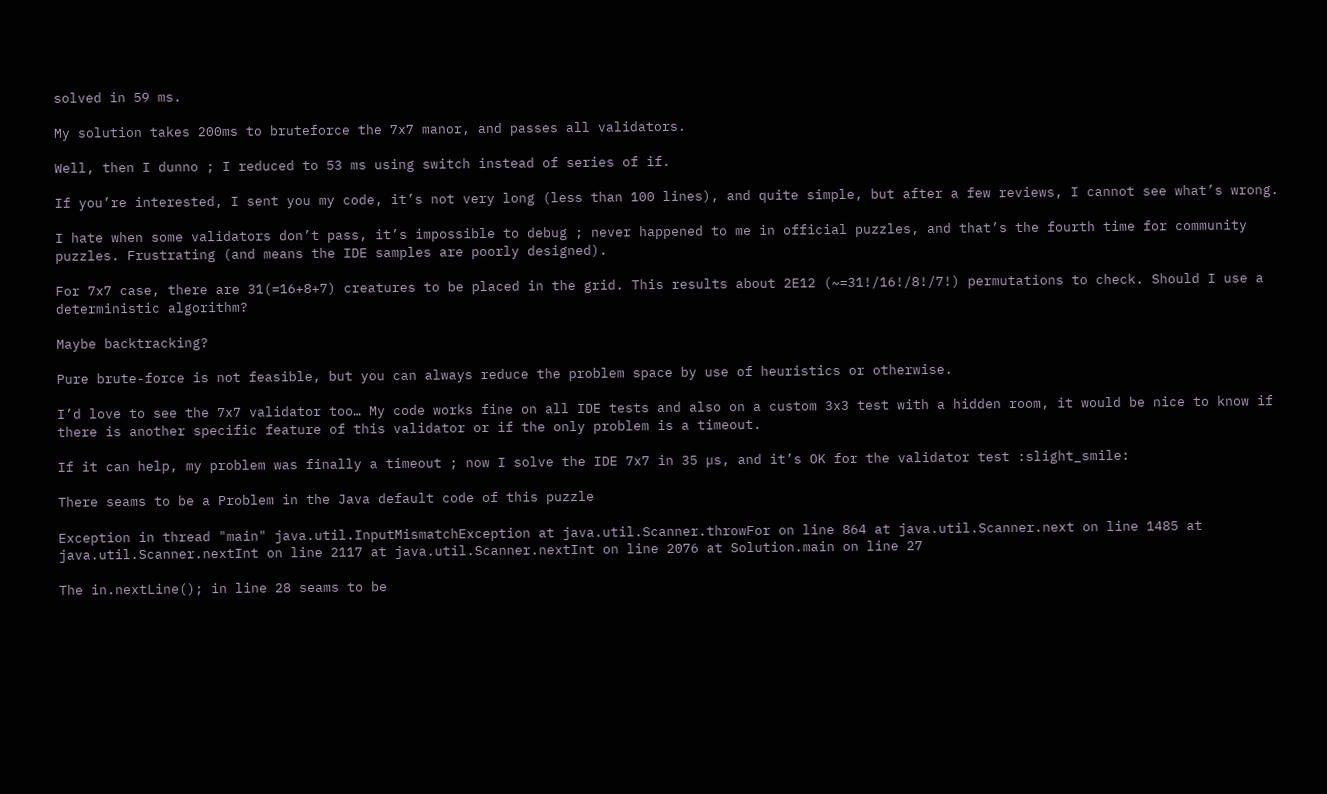solved in 59 ms.

My solution takes 200ms to bruteforce the 7x7 manor, and passes all validators.

Well, then I dunno ; I reduced to 53 ms using switch instead of series of if.

If you’re interested, I sent you my code, it’s not very long (less than 100 lines), and quite simple, but after a few reviews, I cannot see what’s wrong.

I hate when some validators don’t pass, it’s impossible to debug ; never happened to me in official puzzles, and that’s the fourth time for community puzzles. Frustrating (and means the IDE samples are poorly designed).

For 7x7 case, there are 31(=16+8+7) creatures to be placed in the grid. This results about 2E12 (~=31!/16!/8!/7!) permutations to check. Should I use a deterministic algorithm?

Maybe backtracking?

Pure brute-force is not feasible, but you can always reduce the problem space by use of heuristics or otherwise.

I’d love to see the 7x7 validator too… My code works fine on all IDE tests and also on a custom 3x3 test with a hidden room, it would be nice to know if there is another specific feature of this validator or if the only problem is a timeout.

If it can help, my problem was finally a timeout ; now I solve the IDE 7x7 in 35 µs, and it’s OK for the validator test :slight_smile:

There seams to be a Problem in the Java default code of this puzzle

Exception in thread "main" java.util.InputMismatchException at java.util.Scanner.throwFor on line 864 at java.util.Scanner.next on line 1485 at java.util.Scanner.nextInt on line 2117 at java.util.Scanner.nextInt on line 2076 at Solution.main on line 27

The in.nextLine(); in line 28 seams to be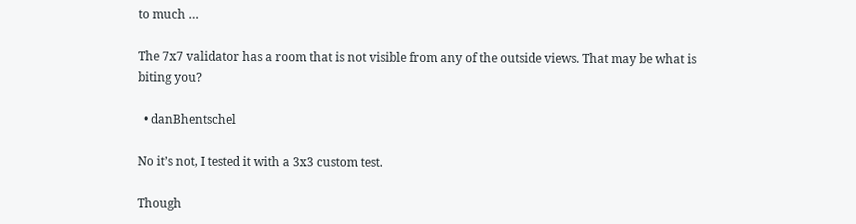to much …

The 7x7 validator has a room that is not visible from any of the outside views. That may be what is biting you?

  • danBhentschel

No it’s not, I tested it with a 3x3 custom test.

Though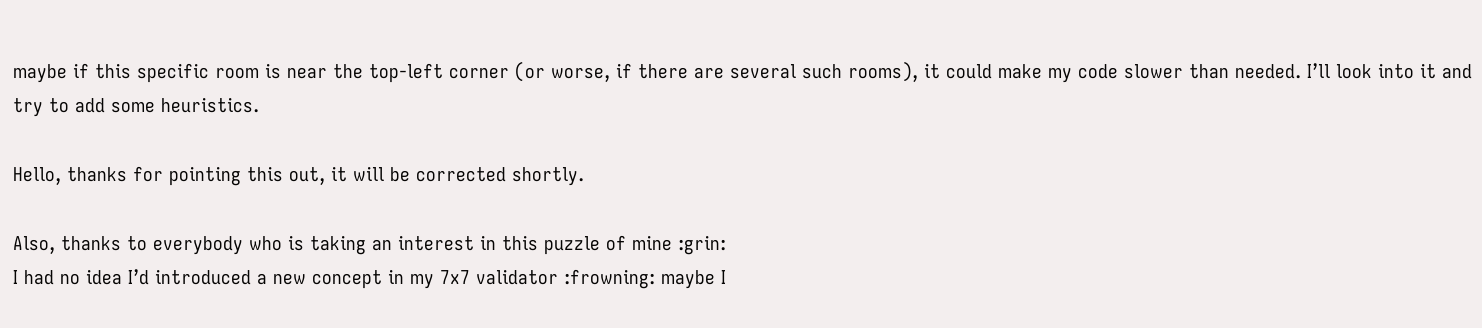maybe if this specific room is near the top-left corner (or worse, if there are several such rooms), it could make my code slower than needed. I’ll look into it and try to add some heuristics.

Hello, thanks for pointing this out, it will be corrected shortly.

Also, thanks to everybody who is taking an interest in this puzzle of mine :grin:
I had no idea I’d introduced a new concept in my 7x7 validator :frowning: maybe I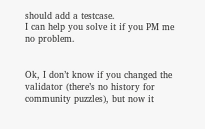should add a testcase.
I can help you solve it if you PM me no problem.


Ok, I don’t know if you changed the validator (there’s no history for community puzzles), but now it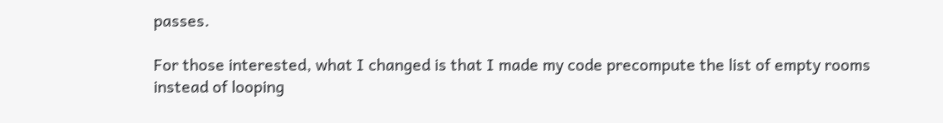passes.

For those interested, what I changed is that I made my code precompute the list of empty rooms instead of looping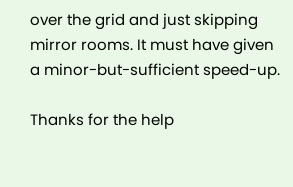over the grid and just skipping mirror rooms. It must have given a minor-but-sufficient speed-up.

Thanks for the help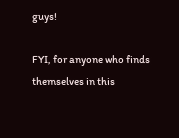guys!

FYI, for anyone who finds themselves in this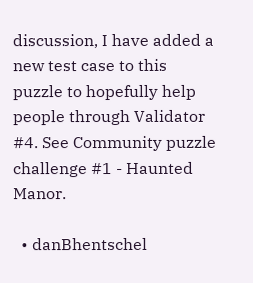discussion, I have added a new test case to this puzzle to hopefully help people through Validator #4. See Community puzzle challenge #1 - Haunted Manor.

  • danBhentschel